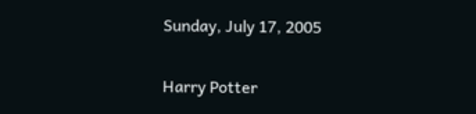Sunday, July 17, 2005

Harry Potter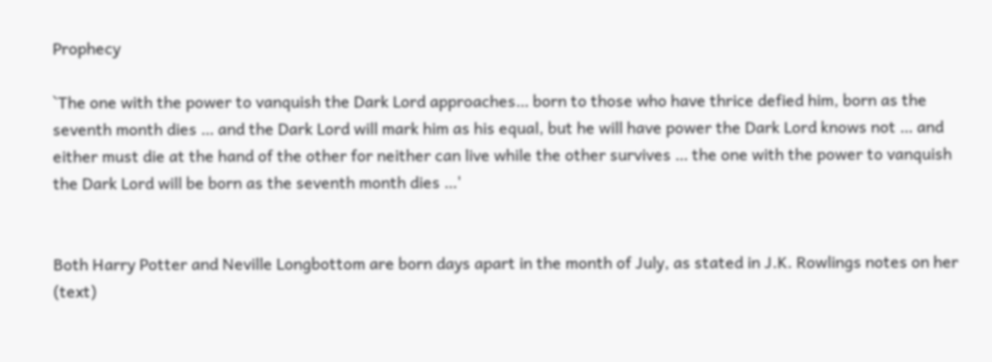Prophecy

`The one with the power to vanquish the Dark Lord approaches… born to those who have thrice defied him, born as the seventh month dies … and the Dark Lord will mark him as his equal, but he will have power the Dark Lord knows not … and either must die at the hand of the other for neither can live while the other survives … the one with the power to vanquish the Dark Lord will be born as the seventh month dies …'


Both Harry Potter and Neville Longbottom are born days apart in the month of July, as stated in J.K. Rowlings notes on her (text)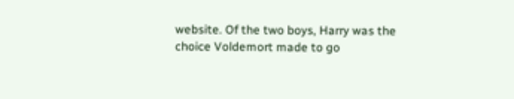website. Of the two boys, Harry was the choice Voldemort made to go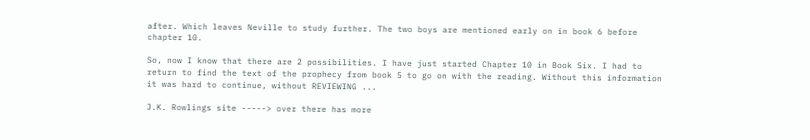after. Which leaves Neville to study further. The two boys are mentioned early on in book 6 before chapter 10.

So, now I know that there are 2 possibilities. I have just started Chapter 10 in Book Six. I had to return to find the text of the prophecy from book 5 to go on with the reading. Without this information it was hard to continue, without REVIEWING ...

J.K. Rowlings site -----> over there has more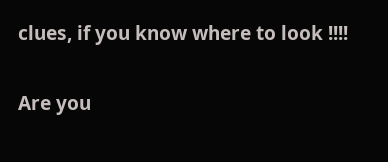clues, if you know where to look !!!!

Are you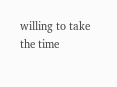willing to take the time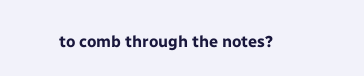to comb through the notes?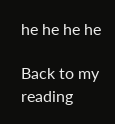he he he he

Back to my reading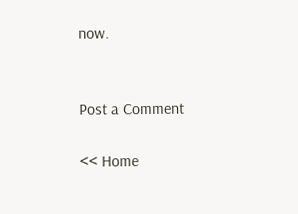now.


Post a Comment

<< Home